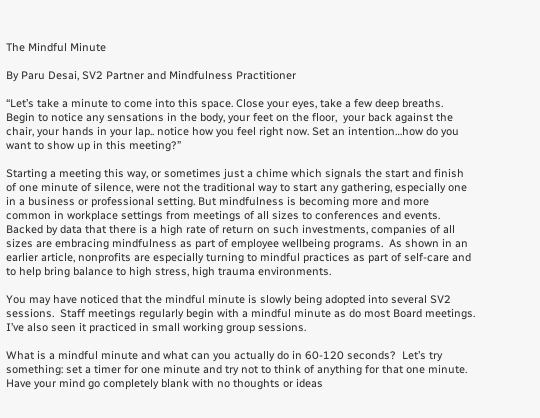The Mindful Minute

By Paru Desai, SV2 Partner and Mindfulness Practitioner

“Let’s take a minute to come into this space. Close your eyes, take a few deep breaths.  Begin to notice any sensations in the body, your feet on the floor,  your back against the chair, your hands in your lap.. notice how you feel right now. Set an intention…how do you want to show up in this meeting?”

Starting a meeting this way, or sometimes just a chime which signals the start and finish of one minute of silence, were not the traditional way to start any gathering, especially one in a business or professional setting. But mindfulness is becoming more and more common in workplace settings from meetings of all sizes to conferences and events.  Backed by data that there is a high rate of return on such investments, companies of all sizes are embracing mindfulness as part of employee wellbeing programs.  As shown in an earlier article, nonprofits are especially turning to mindful practices as part of self-care and to help bring balance to high stress, high trauma environments.

You may have noticed that the mindful minute is slowly being adopted into several SV2 sessions.  Staff meetings regularly begin with a mindful minute as do most Board meetings. I’ve also seen it practiced in small working group sessions.

What is a mindful minute and what can you actually do in 60-120 seconds?  Let’s try something: set a timer for one minute and try not to think of anything for that one minute.  Have your mind go completely blank with no thoughts or ideas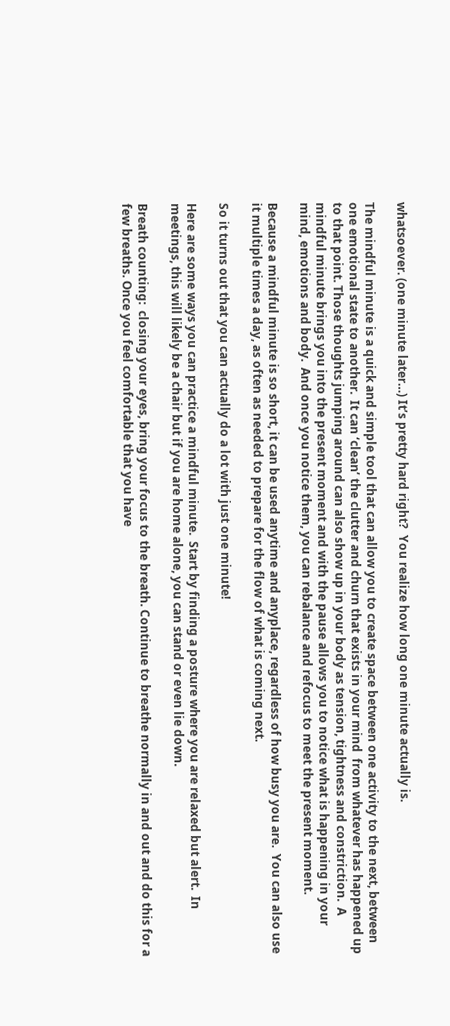whatsoever. (one minute later…) It’s pretty hard right?  You realize how long one minute actually is.

The mindful minute is a quick and simple tool that can allow you to create space between one activity to the next, between one emotional state to another.  It can ‘clean’ the clutter and churn that exists in your mind  from whatever has happened up to that point. Those thoughts jumping around can also show up in your body as tension, tightness and constriction.  A mindful minute brings you into the present moment and with the pause allows you to notice what is happening in your mind, emotions and body.  And once you notice them, you can rebalance and refocus to meet the present moment.

Because a mindful minute is so short, it can be used anytime and anyplace, regardless of how busy you are.  You can also use it multiple times a day, as often as needed to prepare for the flow of what is coming next.

So it turns out that you can actually do a lot with just one minute!

Here are some ways you can practice a mindful minute.  Start by finding a posture where you are relaxed but alert.  In meetings, this will likely be a chair but if you are home alone, you can stand or even lie down.

Breath counting:  closing your eyes, bring your focus to the breath. Continue to breathe normally in and out and do this for a few breaths. Once you feel comfortable that you have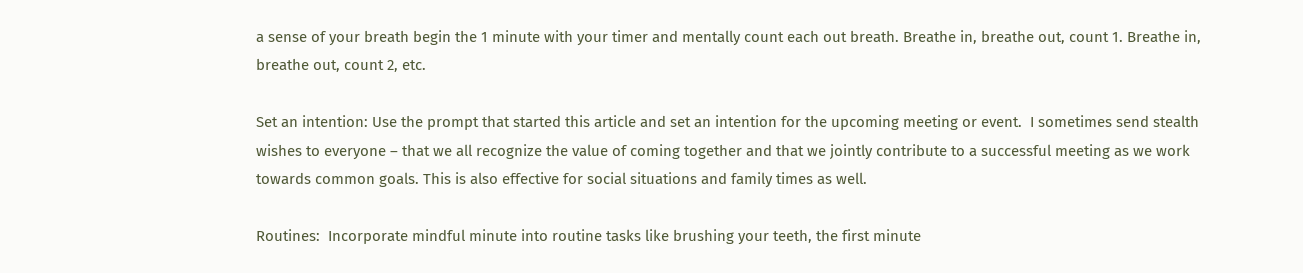a sense of your breath begin the 1 minute with your timer and mentally count each out breath. Breathe in, breathe out, count 1. Breathe in, breathe out, count 2, etc.

Set an intention: Use the prompt that started this article and set an intention for the upcoming meeting or event.  I sometimes send stealth wishes to everyone – that we all recognize the value of coming together and that we jointly contribute to a successful meeting as we work towards common goals. This is also effective for social situations and family times as well.

Routines:  Incorporate mindful minute into routine tasks like brushing your teeth, the first minute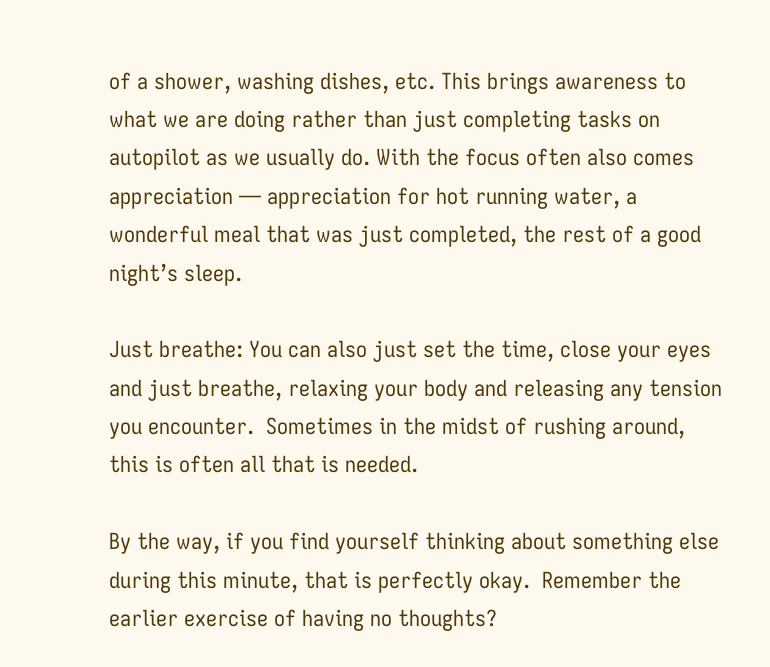of a shower, washing dishes, etc. This brings awareness to what we are doing rather than just completing tasks on autopilot as we usually do. With the focus often also comes appreciation — appreciation for hot running water, a wonderful meal that was just completed, the rest of a good night’s sleep.

Just breathe: You can also just set the time, close your eyes and just breathe, relaxing your body and releasing any tension you encounter.  Sometimes in the midst of rushing around, this is often all that is needed.

By the way, if you find yourself thinking about something else during this minute, that is perfectly okay.  Remember the earlier exercise of having no thoughts?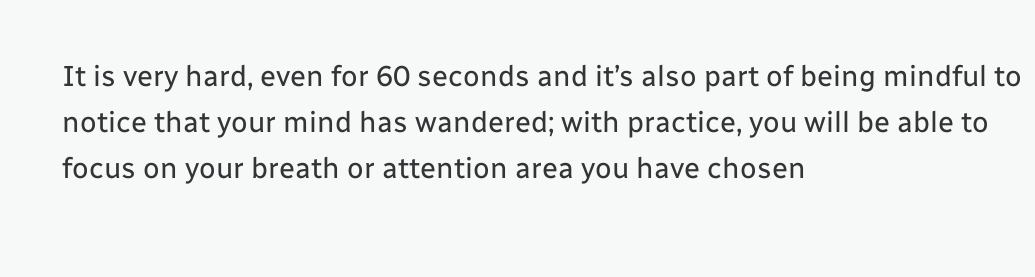It is very hard, even for 60 seconds and it’s also part of being mindful to notice that your mind has wandered; with practice, you will be able to focus on your breath or attention area you have chosen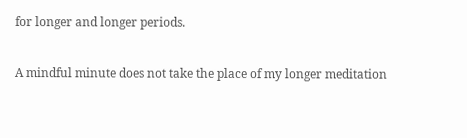for longer and longer periods.

A mindful minute does not take the place of my longer meditation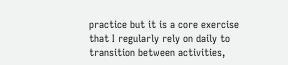practice but it is a core exercise that I regularly rely on daily to transition between activities,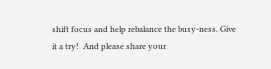shift focus and help rebalance the busy-ness. Give it a try!  And please share your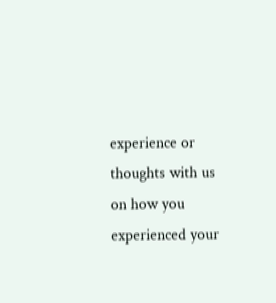experience or thoughts with us on how you experienced your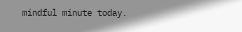mindful minute today.